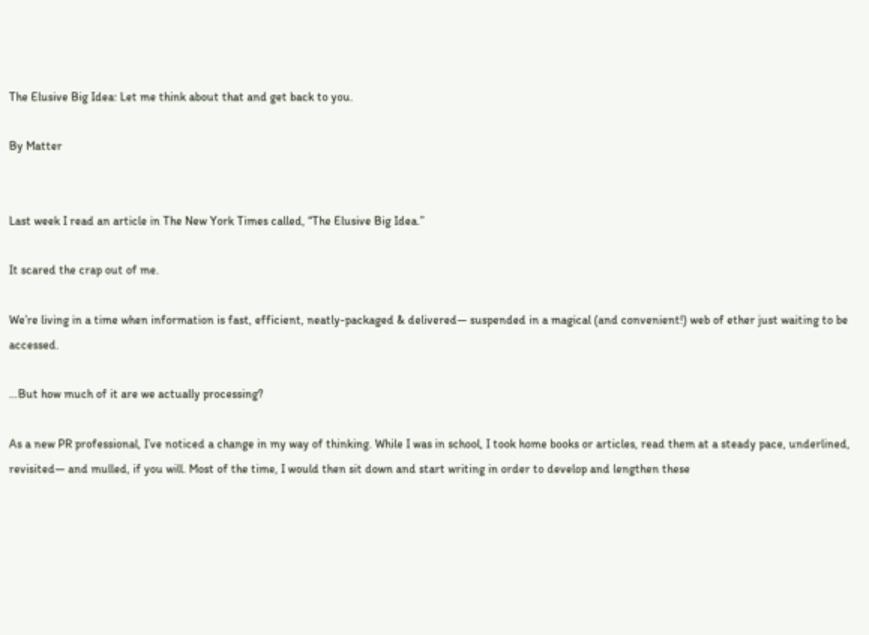The Elusive Big Idea: Let me think about that and get back to you.

By Matter


Last week I read an article in The New York Times called, “The Elusive Big Idea.”

It scared the crap out of me.

We’re living in a time when information is fast, efficient, neatly-packaged & delivered— suspended in a magical (and convenient!) web of ether just waiting to be accessed.

…But how much of it are we actually processing?

As a new PR professional, I’ve noticed a change in my way of thinking. While I was in school, I took home books or articles, read them at a steady pace, underlined, revisited— and mulled, if you will. Most of the time, I would then sit down and start writing in order to develop and lengthen these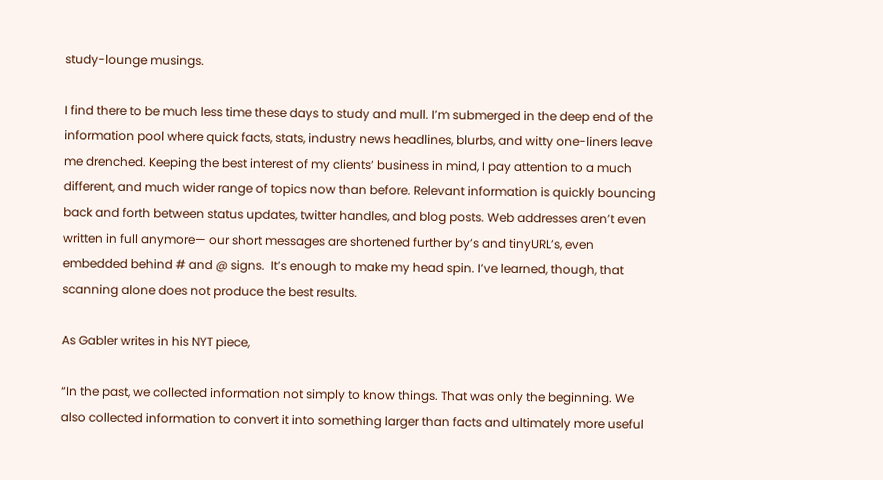study-lounge musings.

I find there to be much less time these days to study and mull. I’m submerged in the deep end of the information pool where quick facts, stats, industry news headlines, blurbs, and witty one-liners leave me drenched. Keeping the best interest of my clients’ business in mind, I pay attention to a much different, and much wider range of topics now than before. Relevant information is quickly bouncing back and forth between status updates, twitter handles, and blog posts. Web addresses aren’t even written in full anymore— our short messages are shortened further by’s and tinyURL’s, even embedded behind # and @ signs.  It’s enough to make my head spin. I’ve learned, though, that scanning alone does not produce the best results.

As Gabler writes in his NYT piece,

“In the past, we collected information not simply to know things. That was only the beginning. We also collected information to convert it into something larger than facts and ultimately more useful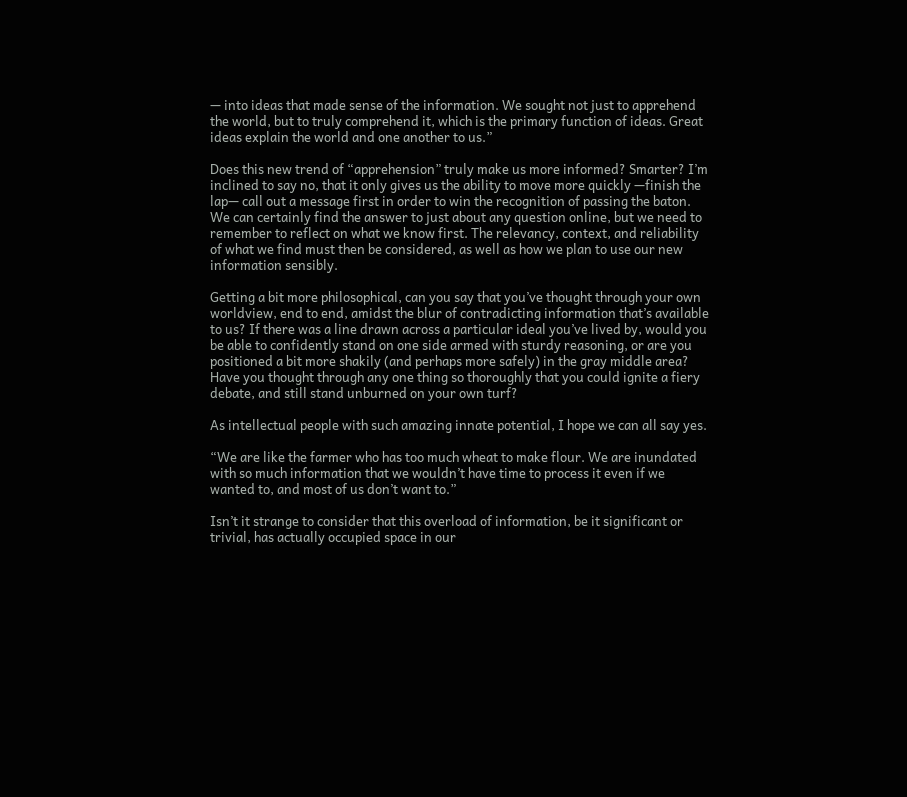— into ideas that made sense of the information. We sought not just to apprehend the world, but to truly comprehend it, which is the primary function of ideas. Great ideas explain the world and one another to us.”

Does this new trend of “apprehension” truly make us more informed? Smarter? I’m inclined to say no, that it only gives us the ability to move more quickly —finish the lap— call out a message first in order to win the recognition of passing the baton. We can certainly find the answer to just about any question online, but we need to remember to reflect on what we know first. The relevancy, context, and reliability of what we find must then be considered, as well as how we plan to use our new information sensibly.

Getting a bit more philosophical, can you say that you’ve thought through your own worldview, end to end, amidst the blur of contradicting information that’s available to us? If there was a line drawn across a particular ideal you’ve lived by, would you be able to confidently stand on one side armed with sturdy reasoning, or are you positioned a bit more shakily (and perhaps more safely) in the gray middle area? Have you thought through any one thing so thoroughly that you could ignite a fiery debate, and still stand unburned on your own turf?

As intellectual people with such amazing innate potential, I hope we can all say yes.

“We are like the farmer who has too much wheat to make flour. We are inundated with so much information that we wouldn’t have time to process it even if we wanted to, and most of us don’t want to.”

Isn’t it strange to consider that this overload of information, be it significant or trivial, has actually occupied space in our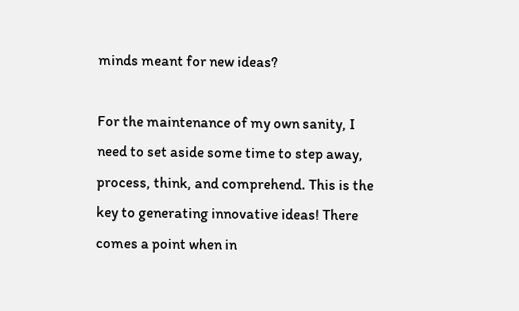minds meant for new ideas?

For the maintenance of my own sanity, I need to set aside some time to step away, process, think, and comprehend. This is the key to generating innovative ideas! There comes a point when in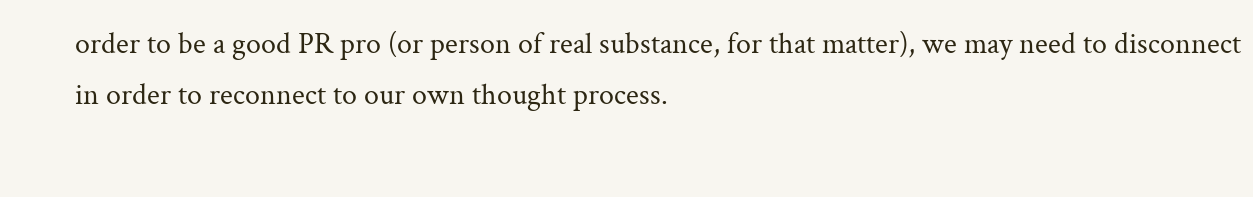order to be a good PR pro (or person of real substance, for that matter), we may need to disconnect in order to reconnect to our own thought process.